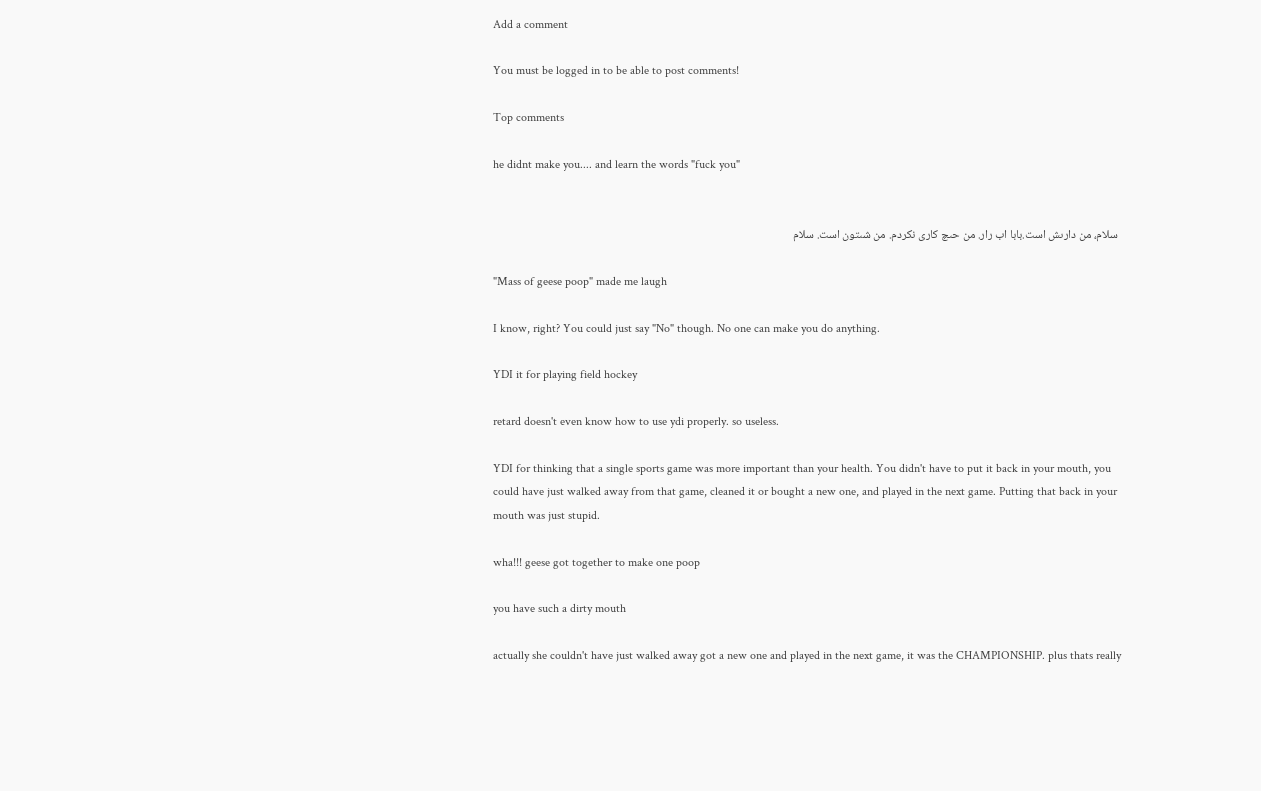Add a comment

You must be logged in to be able to post comments!

Top comments

he didnt make you.... and learn the words "fuck you"


 سلام، من دارىش است.بابا اب رار. من حىچ كارى نكردم. من شىتون است. سلام

"Mass of geese poop" made me laugh

I know, right? You could just say "No" though. No one can make you do anything.

YDI it for playing field hockey

retard doesn't even know how to use ydi properly. so useless.

YDI for thinking that a single sports game was more important than your health. You didn't have to put it back in your mouth, you could have just walked away from that game, cleaned it or bought a new one, and played in the next game. Putting that back in your mouth was just stupid.

wha!!! geese got together to make one poop

you have such a dirty mouth

actually she couldn't have just walked away got a new one and played in the next game, it was the CHAMPIONSHIP. plus thats really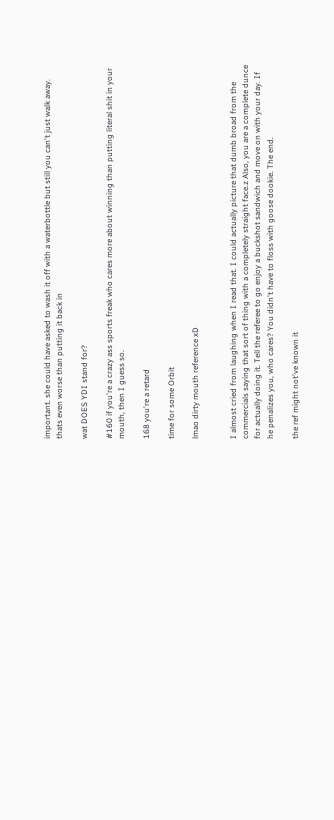important. she could have asked to wash it off with a waterbottle but still you can't just walk away. thats even worse than putting it back in

wat DOES YDI stand for?

#160 if you're a crazy ass sports freak who cares more about winning than putting literal shit in your mouth, then I guess so.

168 you're a retard

time for some Orbit

lmao dirty mouth reference xD


I almost cried from laughing when I read that. I could actually picture that dumb broad from the commercials saying that sort of thing with a completely straight face.z Also, you are a complete dunce for actually doing it. Tell the referee to go enjoy a buckshot sandwich and move on with your day. If he penalizes you, who cares? You didn't have to floss with goose dookie. The end.

the ref might not've known it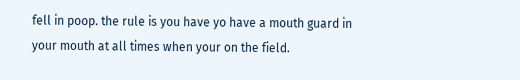fell in poop. the rule is you have yo have a mouth guard in your mouth at all times when your on the field.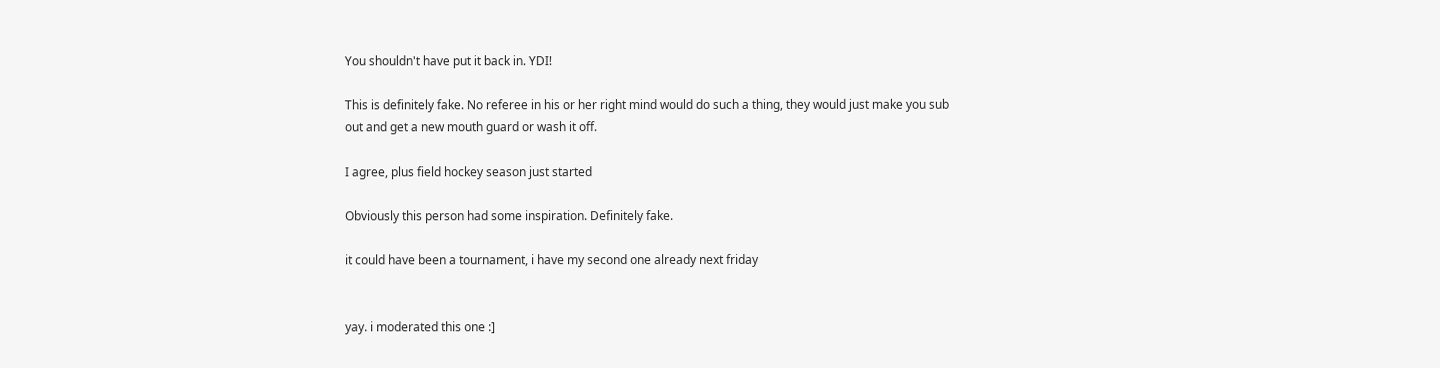You shouldn't have put it back in. YDI!

This is definitely fake. No referee in his or her right mind would do such a thing, they would just make you sub out and get a new mouth guard or wash it off.

I agree, plus field hockey season just started

Obviously this person had some inspiration. Definitely fake.

it could have been a tournament, i have my second one already next friday


yay. i moderated this one :]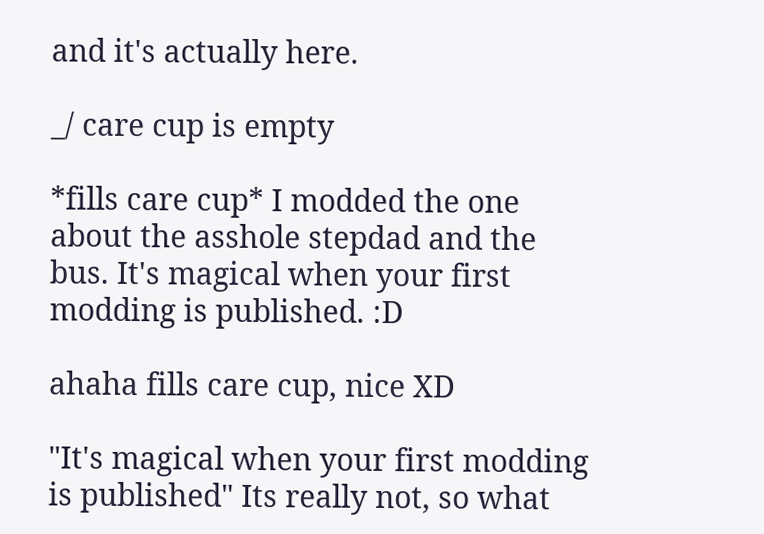and it's actually here.

_/ care cup is empty

*fills care cup* I modded the one about the asshole stepdad and the bus. It's magical when your first modding is published. :D

ahaha fills care cup, nice XD

"It's magical when your first modding is published" Its really not, so what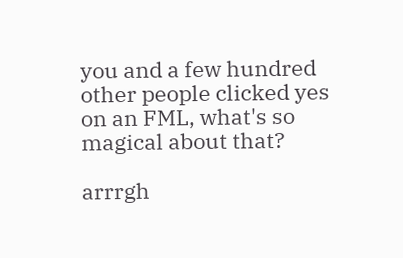you and a few hundred other people clicked yes on an FML, what's so magical about that?

arrrgh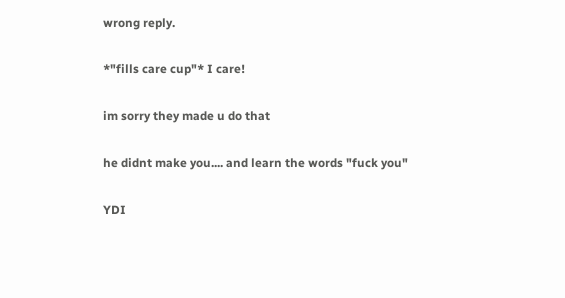wrong reply.

*"fills care cup"* I care!

im sorry they made u do that

he didnt make you.... and learn the words "fuck you"

YDI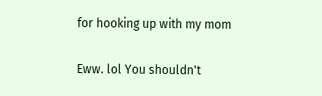for hooking up with my mom

Eww. lol You shouldn't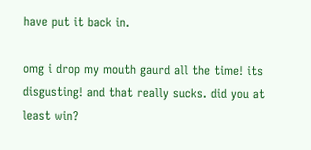have put it back in.

omg i drop my mouth gaurd all the time! its disgusting! and that really sucks. did you at least win?